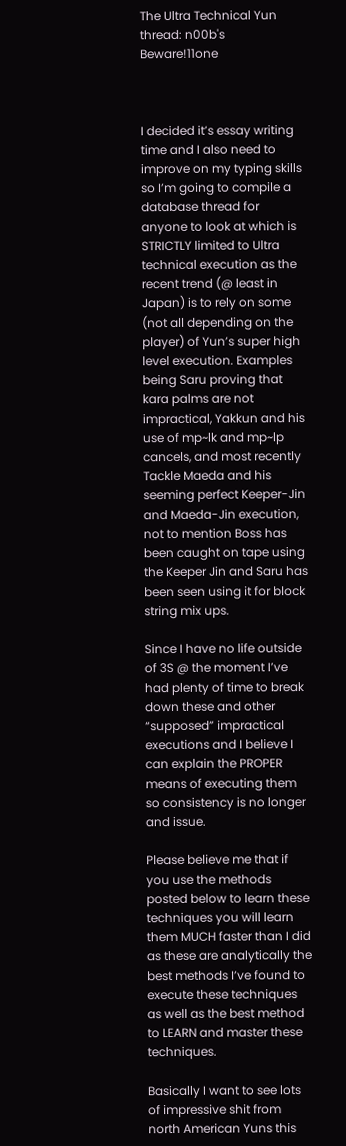The Ultra Technical Yun thread: n00b's Beware!11one



I decided it’s essay writing time and I also need to improve on my typing skills so I’m going to compile a database thread for anyone to look at which is STRICTLY limited to Ultra technical execution as the recent trend (@ least in Japan) is to rely on some (not all depending on the player) of Yun’s super high level execution. Examples being Saru proving that kara palms are not impractical, Yakkun and his use of mp~lk and mp~lp cancels, and most recently Tackle Maeda and his seeming perfect Keeper-Jin and Maeda-Jin execution, not to mention Boss has been caught on tape using the Keeper Jin and Saru has been seen using it for block string mix ups.

Since I have no life outside of 3S @ the moment I’ve had plenty of time to break down these and other “supposed” impractical executions and I believe I can explain the PROPER means of executing them so consistency is no longer and issue.

Please believe me that if you use the methods posted below to learn these techniques you will learn them MUCH faster than I did as these are analytically the best methods I’ve found to execute these techniques as well as the best method to LEARN and master these techniques.

Basically I want to see lots of impressive shit from north American Yuns this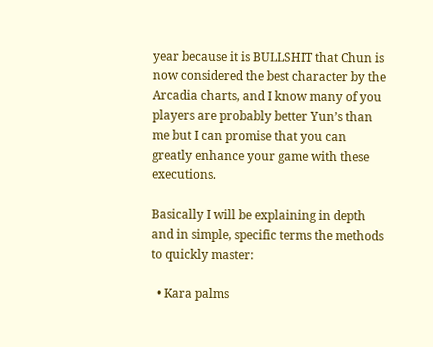year because it is BULLSHIT that Chun is now considered the best character by the Arcadia charts, and I know many of you players are probably better Yun’s than me but I can promise that you can greatly enhance your game with these executions.

Basically I will be explaining in depth and in simple, specific terms the methods to quickly master:

  • Kara palms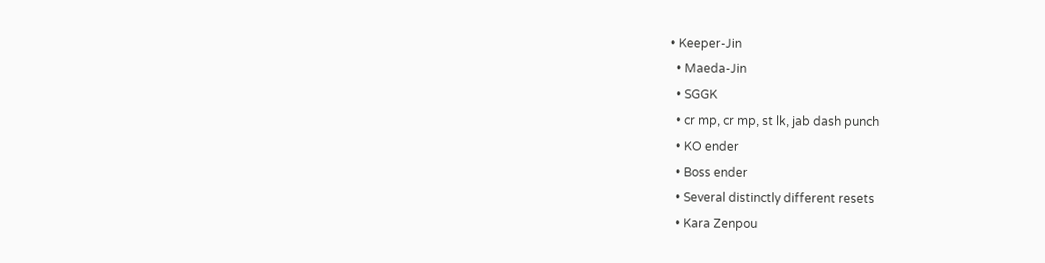• Keeper-Jin
  • Maeda-Jin
  • SGGK
  • cr mp, cr mp, st lk, jab dash punch
  • KO ender
  • Boss ender
  • Several distinctly different resets
  • Kara Zenpou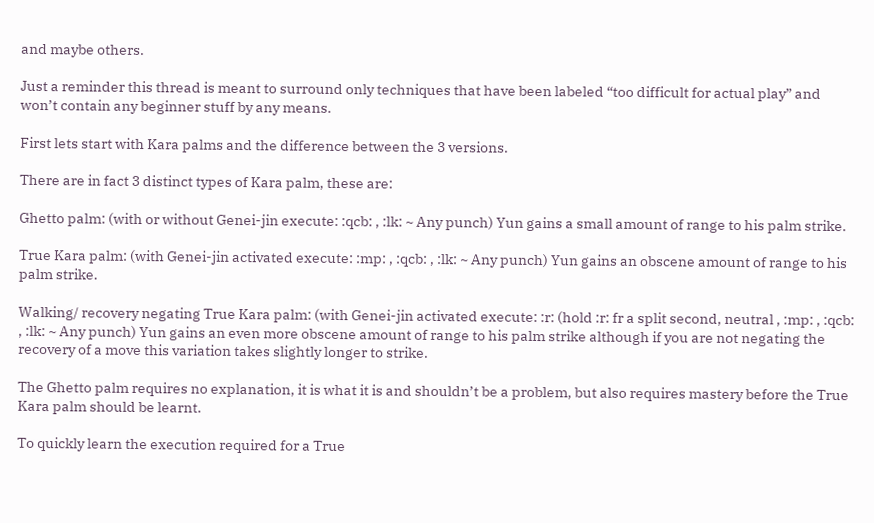and maybe others.

Just a reminder this thread is meant to surround only techniques that have been labeled “too difficult for actual play” and won’t contain any beginner stuff by any means.

First lets start with Kara palms and the difference between the 3 versions.

There are in fact 3 distinct types of Kara palm, these are:

Ghetto palm: (with or without Genei-jin execute: :qcb: , :lk: ~ Any punch) Yun gains a small amount of range to his palm strike.

True Kara palm: (with Genei-jin activated execute: :mp: , :qcb: , :lk: ~ Any punch) Yun gains an obscene amount of range to his palm strike.

Walking/ recovery negating True Kara palm: (with Genei-jin activated execute: :r: (hold :r: fr a split second, neutral , :mp: , :qcb: , :lk: ~ Any punch) Yun gains an even more obscene amount of range to his palm strike although if you are not negating the recovery of a move this variation takes slightly longer to strike.

The Ghetto palm requires no explanation, it is what it is and shouldn’t be a problem, but also requires mastery before the True Kara palm should be learnt.

To quickly learn the execution required for a True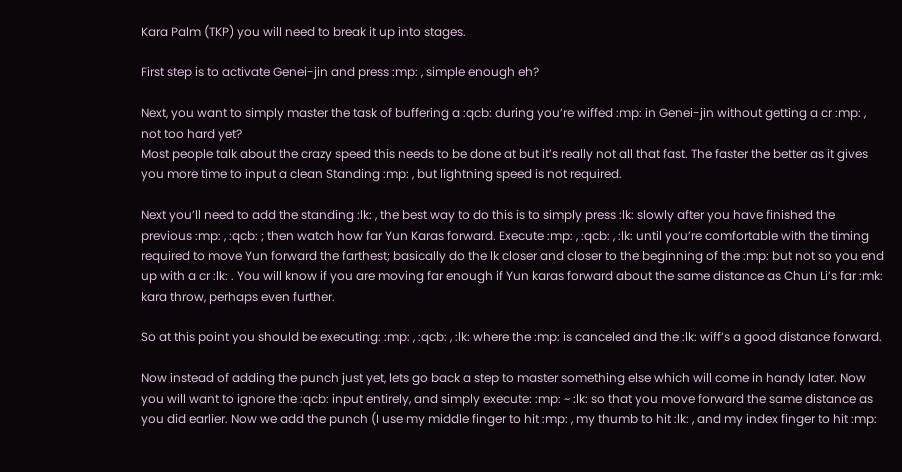Kara Palm (TKP) you will need to break it up into stages.

First step is to activate Genei-jin and press :mp: , simple enough eh?

Next, you want to simply master the task of buffering a :qcb: during you’re wiffed :mp: in Genei-jin without getting a cr :mp: , not too hard yet?
Most people talk about the crazy speed this needs to be done at but it’s really not all that fast. The faster the better as it gives you more time to input a clean Standing :mp: , but lightning speed is not required.

Next you’ll need to add the standing :lk: , the best way to do this is to simply press :lk: slowly after you have finished the previous :mp: , :qcb: ; then watch how far Yun Karas forward. Execute :mp: , :qcb: , :lk: until you’re comfortable with the timing required to move Yun forward the farthest; basically do the lk closer and closer to the beginning of the :mp: but not so you end up with a cr :lk: . You will know if you are moving far enough if Yun karas forward about the same distance as Chun Li’s far :mk: kara throw, perhaps even further.

So at this point you should be executing: :mp: , :qcb: , :lk: where the :mp: is canceled and the :lk: wiff’s a good distance forward.

Now instead of adding the punch just yet, lets go back a step to master something else which will come in handy later. Now you will want to ignore the :qcb: input entirely, and simply execute: :mp: ~ :lk: so that you move forward the same distance as you did earlier. Now we add the punch (I use my middle finger to hit :mp: , my thumb to hit :lk: , and my index finger to hit :mp: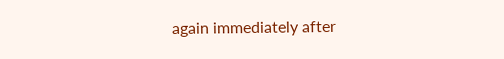again immediately after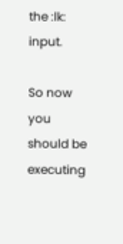the :lk: input.

So now you should be executing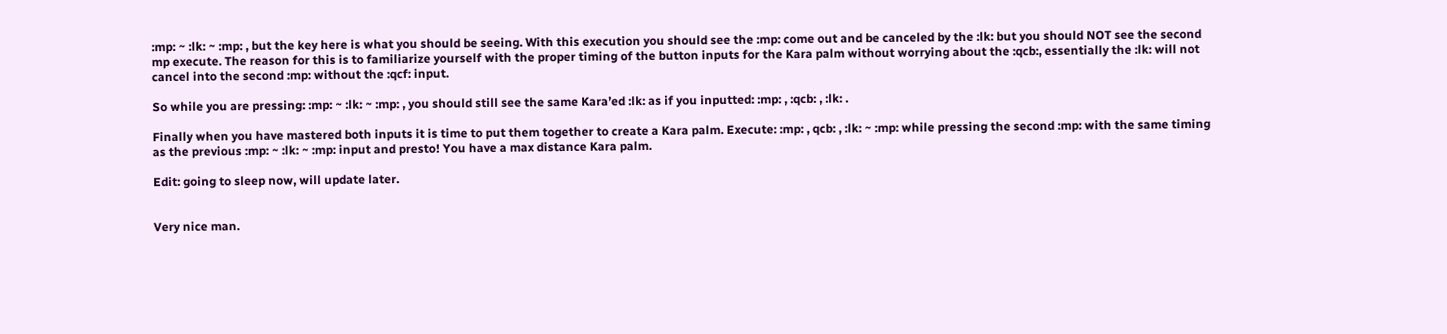:mp: ~ :lk: ~ :mp: , but the key here is what you should be seeing. With this execution you should see the :mp: come out and be canceled by the :lk: but you should NOT see the second mp execute. The reason for this is to familiarize yourself with the proper timing of the button inputs for the Kara palm without worrying about the :qcb:, essentially the :lk: will not cancel into the second :mp: without the :qcf: input.

So while you are pressing: :mp: ~ :lk: ~ :mp: , you should still see the same Kara’ed :lk: as if you inputted: :mp: , :qcb: , :lk: .

Finally when you have mastered both inputs it is time to put them together to create a Kara palm. Execute: :mp: , qcb: , :lk: ~ :mp: while pressing the second :mp: with the same timing as the previous :mp: ~ :lk: ~ :mp: input and presto! You have a max distance Kara palm.

Edit: going to sleep now, will update later.


Very nice man.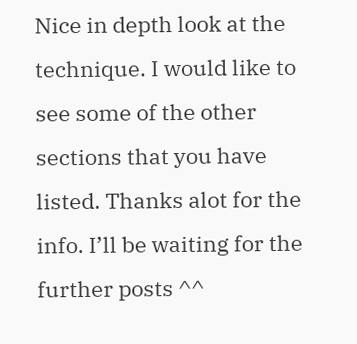Nice in depth look at the technique. I would like to see some of the other sections that you have listed. Thanks alot for the info. I’ll be waiting for the further posts ^^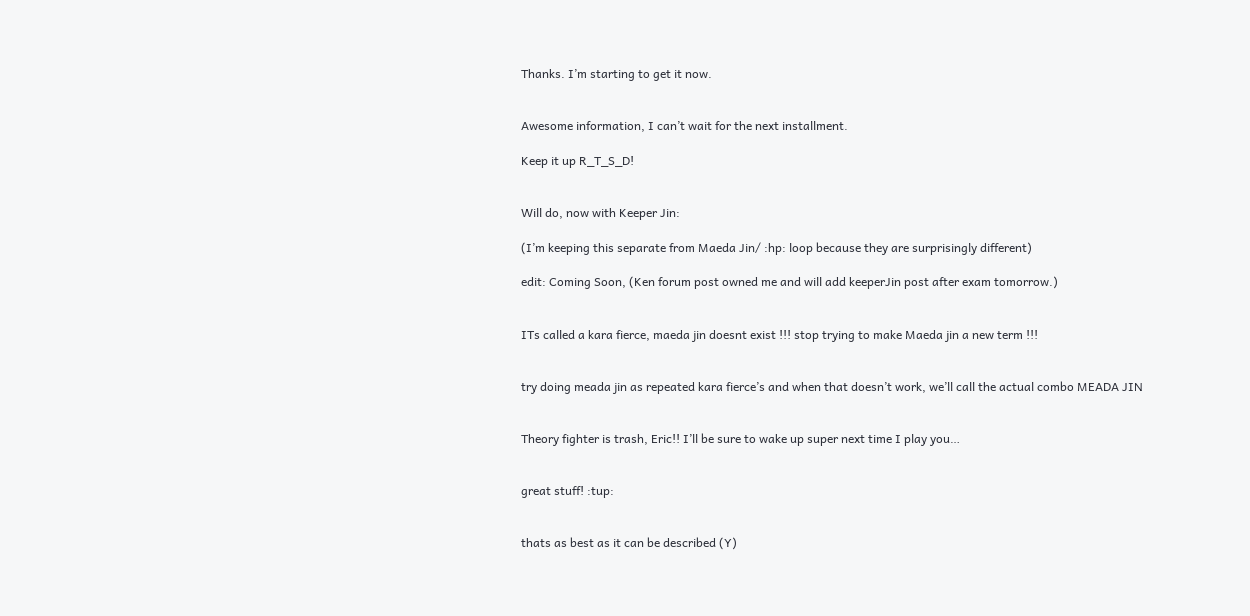Thanks. I’m starting to get it now.


Awesome information, I can’t wait for the next installment.

Keep it up R_T_S_D!


Will do, now with Keeper Jin:

(I’m keeping this separate from Maeda Jin/ :hp: loop because they are surprisingly different)

edit: Coming Soon, (Ken forum post owned me and will add keeperJin post after exam tomorrow.)


ITs called a kara fierce, maeda jin doesnt exist !!! stop trying to make Maeda jin a new term !!!


try doing meada jin as repeated kara fierce’s and when that doesn’t work, we’ll call the actual combo MEADA JIN


Theory fighter is trash, Eric!! I’ll be sure to wake up super next time I play you…


great stuff! :tup:


thats as best as it can be described (Y)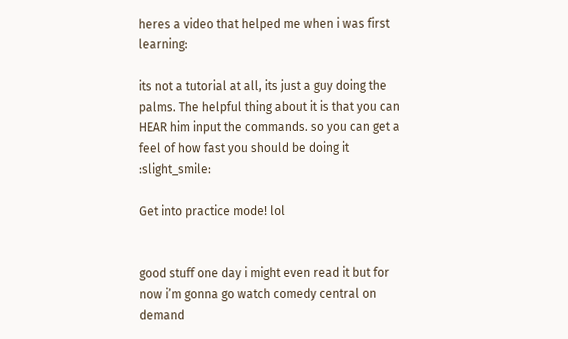heres a video that helped me when i was first learning:

its not a tutorial at all, its just a guy doing the palms. The helpful thing about it is that you can HEAR him input the commands. so you can get a feel of how fast you should be doing it :slight_smile:

Get into practice mode! lol


good stuff one day i might even read it but for now i’m gonna go watch comedy central on demand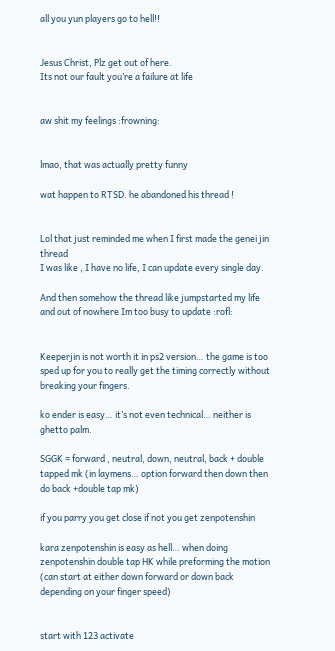all you yun players go to hell!!


Jesus Christ, Plz get out of here.
Its not our fault you’re a failure at life


aw shit my feelings :frowning:


lmao, that was actually pretty funny

wat happen to RTSD. he abandoned his thread !


Lol that just reminded me when I first made the genei jin thread
I was like , I have no life, I can update every single day.

And then somehow the thread like jumpstarted my life and out of nowhere Im too busy to update :rofl:


Keeperjin is not worth it in ps2 version… the game is too sped up for you to really get the timing correctly without breaking your fingers.

ko ender is easy… it’s not even technical… neither is ghetto palm.

SGGK = forward , neutral, down, neutral, back + double tapped mk (in laymens… option forward then down then do back +double tap mk)

if you parry you get close if not you get zenpotenshin

kara zenpotenshin is easy as hell… when doing zenpotenshin double tap HK while preforming the motion (can start at either down forward or down back depending on your finger speed)


start with 123 activate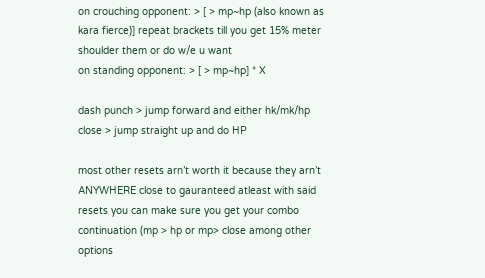on crouching opponent: > [ > mp~hp (also known as kara fierce)] repeat brackets till you get 15% meter shoulder them or do w/e u want
on standing opponent: > [ > mp~hp] * X

dash punch > jump forward and either hk/mk/hp
close > jump straight up and do HP

most other resets arn’t worth it because they arn’t ANYWHERE close to gauranteed atleast with said resets you can make sure you get your combo continuation (mp > hp or mp> close among other options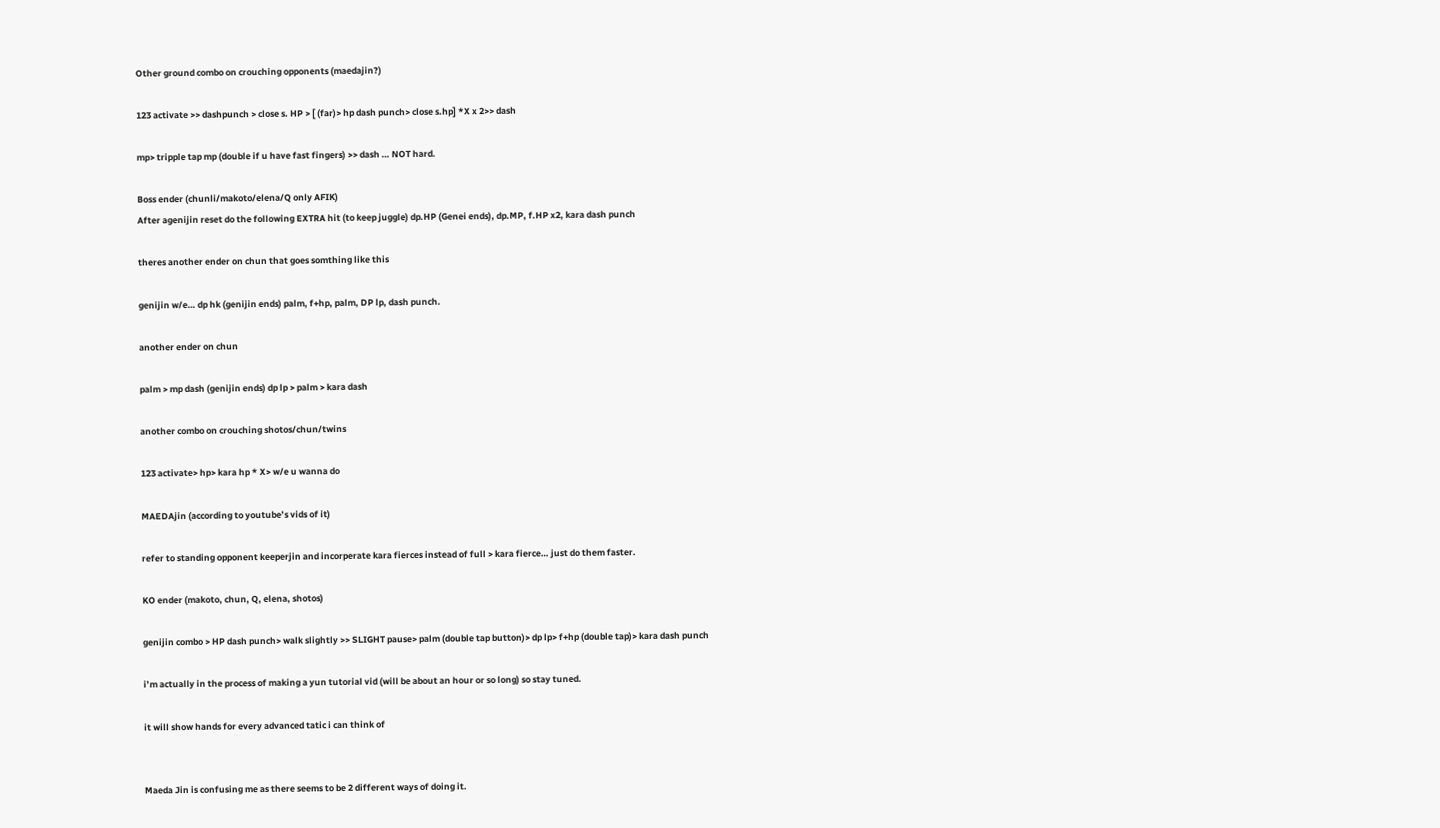Other ground combo on crouching opponents (maedajin?)

123 activate >> dashpunch > close s. HP > [ (far)> hp dash punch> close s.hp] *X x 2>> dash

mp> tripple tap mp (double if u have fast fingers) >> dash … NOT hard.

Boss ender (chunli/makoto/elena/Q only AFIK)
After agenijin reset do the following EXTRA hit (to keep juggle) dp.HP (Genei ends), dp.MP, f.HP x2, kara dash punch

theres another ender on chun that goes somthing like this

genijin w/e… dp hk (genijin ends) palm, f+hp, palm, DP lp, dash punch.

another ender on chun

palm > mp dash (genijin ends) dp lp > palm > kara dash

another combo on crouching shotos/chun/twins

123 activate> hp> kara hp * X> w/e u wanna do

MAEDAjin (according to youtube’s vids of it)

refer to standing opponent keeperjin and incorperate kara fierces instead of full > kara fierce… just do them faster.

KO ender (makoto, chun, Q, elena, shotos)

genijin combo > HP dash punch> walk slightly >> SLIGHT pause> palm (double tap button)> dp lp> f+hp (double tap)> kara dash punch

i’m actually in the process of making a yun tutorial vid (will be about an hour or so long) so stay tuned.

it will show hands for every advanced tatic i can think of


Maeda Jin is confusing me as there seems to be 2 different ways of doing it.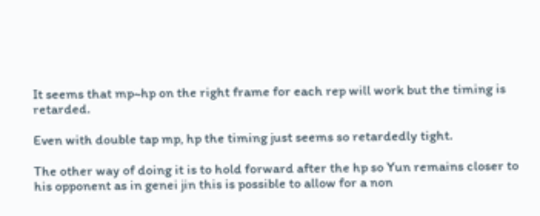It seems that mp~hp on the right frame for each rep will work but the timing is retarded.

Even with double tap mp, hp the timing just seems so retardedly tight.

The other way of doing it is to hold forward after the hp so Yun remains closer to his opponent as in genei jin this is possible to allow for a non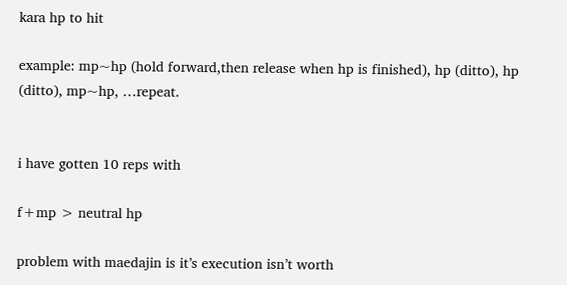kara hp to hit

example: mp~hp (hold forward,then release when hp is finished), hp (ditto), hp (ditto), mp~hp, …repeat.


i have gotten 10 reps with

f+mp > neutral hp

problem with maedajin is it’s execution isn’t worth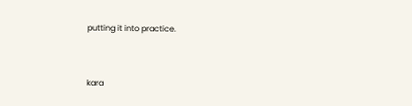putting it into practice.


kara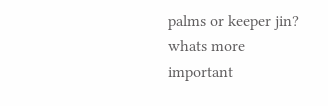palms or keeper jin?
whats more important